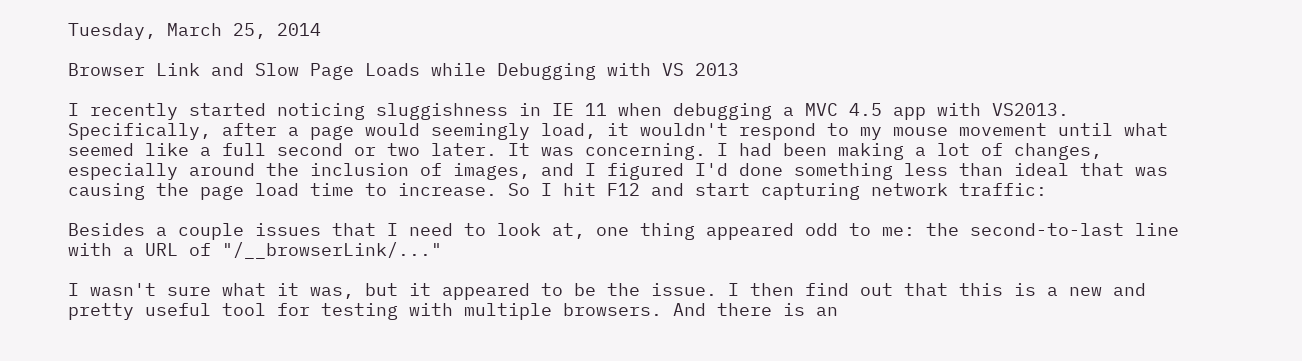Tuesday, March 25, 2014

Browser Link and Slow Page Loads while Debugging with VS 2013

I recently started noticing sluggishness in IE 11 when debugging a MVC 4.5 app with VS2013. Specifically, after a page would seemingly load, it wouldn't respond to my mouse movement until what seemed like a full second or two later. It was concerning. I had been making a lot of changes, especially around the inclusion of images, and I figured I'd done something less than ideal that was causing the page load time to increase. So I hit F12 and start capturing network traffic:

Besides a couple issues that I need to look at, one thing appeared odd to me: the second-to-last line with a URL of "/__browserLink/..."

I wasn't sure what it was, but it appeared to be the issue. I then find out that this is a new and pretty useful tool for testing with multiple browsers. And there is an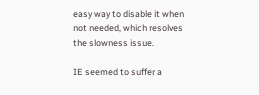easy way to disable it when not needed, which resolves the slowness issue.

IE seemed to suffer a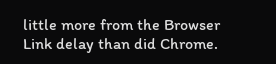little more from the Browser Link delay than did Chrome.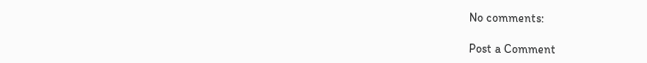No comments:

Post a Comment